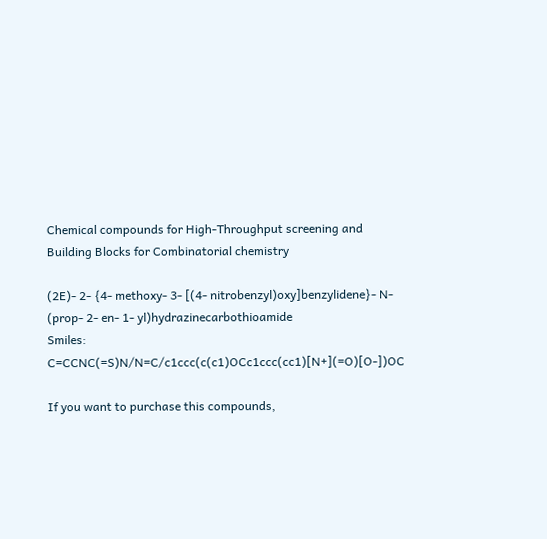Chemical compounds for High-Throughput screening and
Building Blocks for Combinatorial chemistry

(2E)- 2- {4- methoxy- 3- [(4- nitrobenzyl)oxy]benzylidene}- N- (prop- 2- en- 1- yl)hydrazinecarbothioamide
Smiles: C=CCNC(=S)N/N=C/c1ccc(c(c1)OCc1ccc(cc1)[N+](=O)[O-])OC

If you want to purchase this compounds,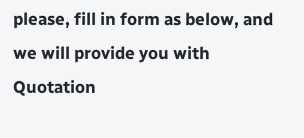please, fill in form as below, and we will provide you with Quotation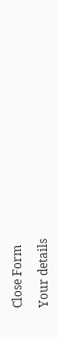Close Form

Your details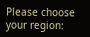Please choose your region: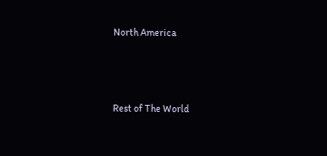North America



Rest of The World